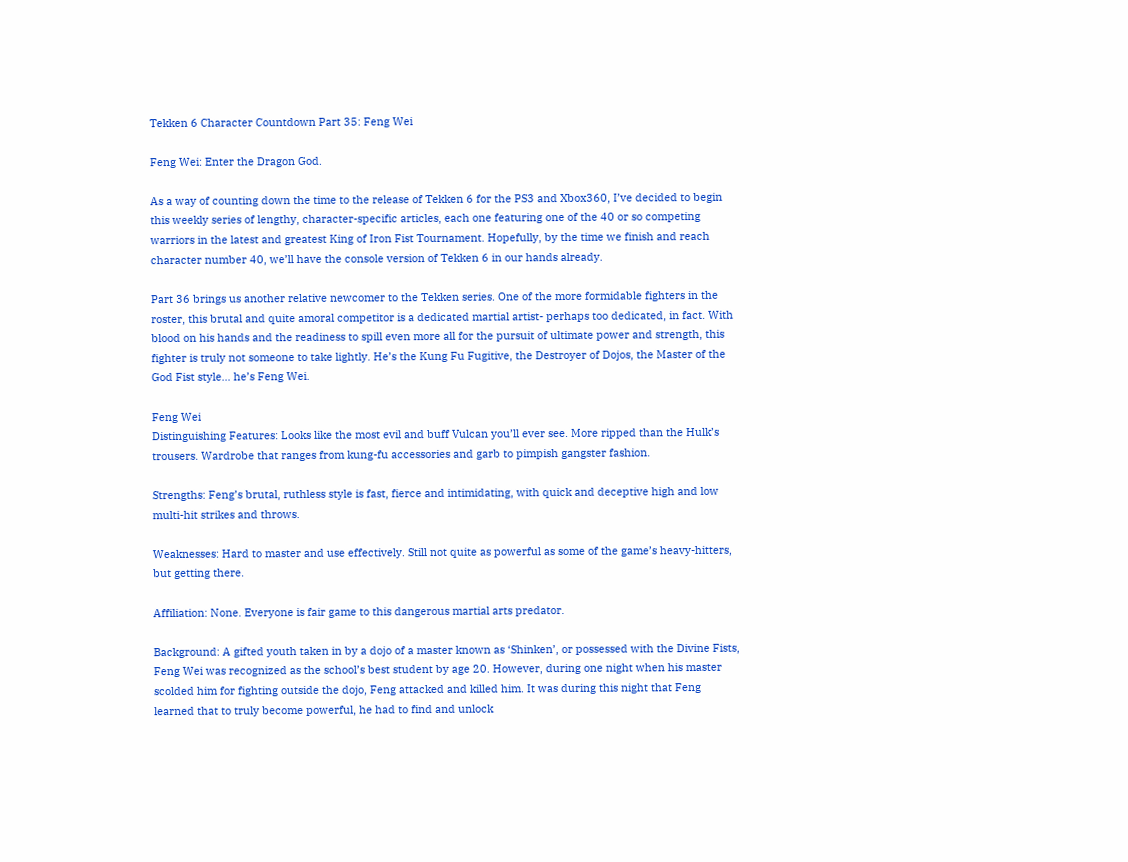Tekken 6 Character Countdown Part 35: Feng Wei

Feng Wei: Enter the Dragon God.

As a way of counting down the time to the release of Tekken 6 for the PS3 and Xbox360, I’ve decided to begin this weekly series of lengthy, character-specific articles, each one featuring one of the 40 or so competing warriors in the latest and greatest King of Iron Fist Tournament. Hopefully, by the time we finish and reach character number 40, we’ll have the console version of Tekken 6 in our hands already.

Part 36 brings us another relative newcomer to the Tekken series. One of the more formidable fighters in the roster, this brutal and quite amoral competitor is a dedicated martial artist- perhaps too dedicated, in fact. With blood on his hands and the readiness to spill even more all for the pursuit of ultimate power and strength, this fighter is truly not someone to take lightly. He’s the Kung Fu Fugitive, the Destroyer of Dojos, the Master of the God Fist style… he’s Feng Wei.

Feng Wei
Distinguishing Features: Looks like the most evil and buff Vulcan you’ll ever see. More ripped than the Hulk’s trousers. Wardrobe that ranges from kung-fu accessories and garb to pimpish gangster fashion.

Strengths: Feng’s brutal, ruthless style is fast, fierce and intimidating, with quick and deceptive high and low multi-hit strikes and throws.

Weaknesses: Hard to master and use effectively. Still not quite as powerful as some of the game’s heavy-hitters, but getting there.

Affiliation: None. Everyone is fair game to this dangerous martial arts predator.

Background: A gifted youth taken in by a dojo of a master known as ‘Shinken’, or possessed with the Divine Fists, Feng Wei was recognized as the school’s best student by age 20. However, during one night when his master scolded him for fighting outside the dojo, Feng attacked and killed him. It was during this night that Feng learned that to truly become powerful, he had to find and unlock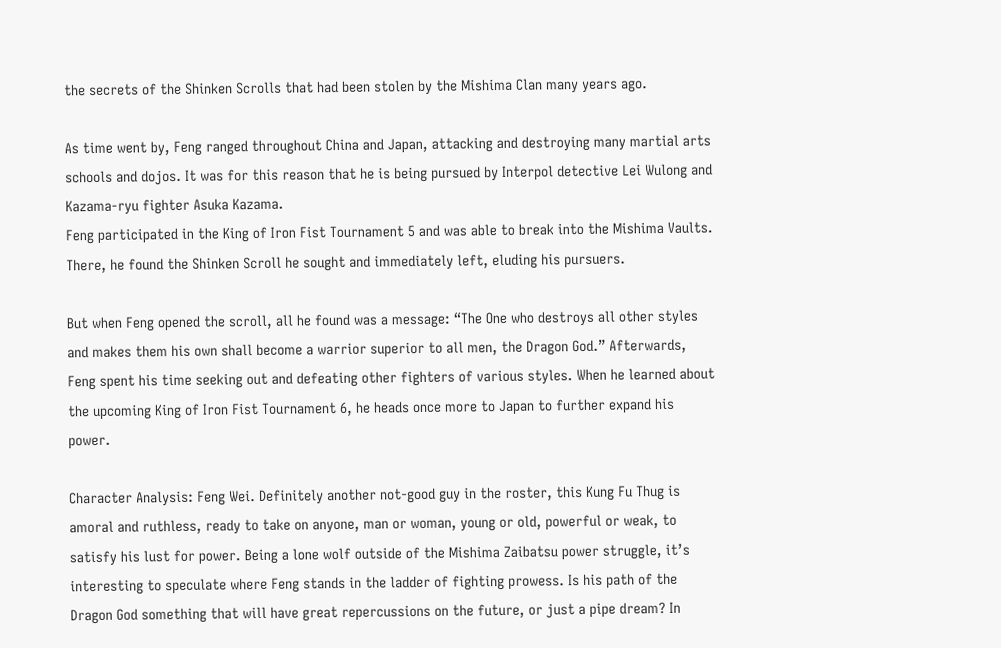the secrets of the Shinken Scrolls that had been stolen by the Mishima Clan many years ago.

As time went by, Feng ranged throughout China and Japan, attacking and destroying many martial arts schools and dojos. It was for this reason that he is being pursued by Interpol detective Lei Wulong and Kazama-ryu fighter Asuka Kazama.
Feng participated in the King of Iron Fist Tournament 5 and was able to break into the Mishima Vaults. There, he found the Shinken Scroll he sought and immediately left, eluding his pursuers.

But when Feng opened the scroll, all he found was a message: “The One who destroys all other styles and makes them his own shall become a warrior superior to all men, the Dragon God.” Afterwards, Feng spent his time seeking out and defeating other fighters of various styles. When he learned about the upcoming King of Iron Fist Tournament 6, he heads once more to Japan to further expand his power.

Character Analysis: Feng Wei. Definitely another not-good guy in the roster, this Kung Fu Thug is amoral and ruthless, ready to take on anyone, man or woman, young or old, powerful or weak, to satisfy his lust for power. Being a lone wolf outside of the Mishima Zaibatsu power struggle, it’s interesting to speculate where Feng stands in the ladder of fighting prowess. Is his path of the Dragon God something that will have great repercussions on the future, or just a pipe dream? In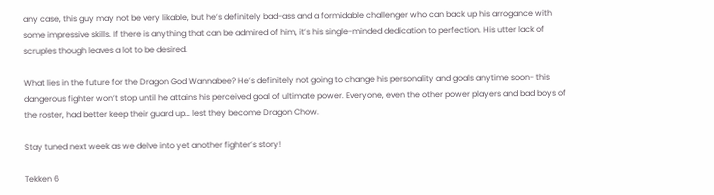any case, this guy may not be very likable, but he’s definitely bad-ass and a formidable challenger who can back up his arrogance with some impressive skills. If there is anything that can be admired of him, it’s his single-minded dedication to perfection. His utter lack of scruples though leaves a lot to be desired.

What lies in the future for the Dragon God Wannabee? He’s definitely not going to change his personality and goals anytime soon- this dangerous fighter won’t stop until he attains his perceived goal of ultimate power. Everyone, even the other power players and bad boys of the roster, had better keep their guard up… lest they become Dragon Chow.

Stay tuned next week as we delve into yet another fighter’s story!

Tekken 6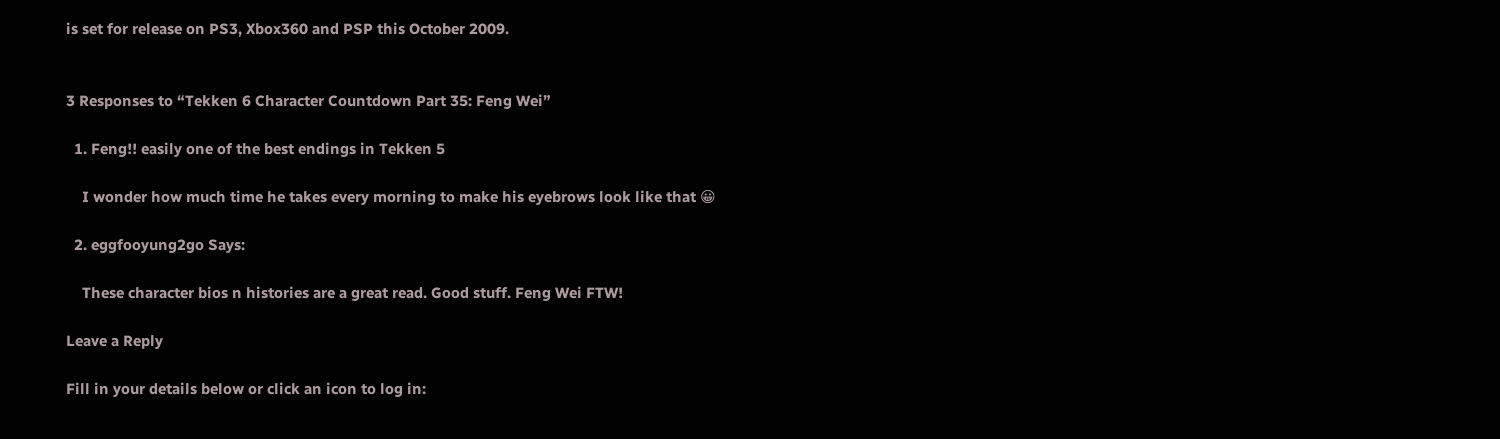is set for release on PS3, Xbox360 and PSP this October 2009.


3 Responses to “Tekken 6 Character Countdown Part 35: Feng Wei”

  1. Feng!! easily one of the best endings in Tekken 5

    I wonder how much time he takes every morning to make his eyebrows look like that 😀

  2. eggfooyung2go Says:

    These character bios n histories are a great read. Good stuff. Feng Wei FTW!

Leave a Reply

Fill in your details below or click an icon to log in: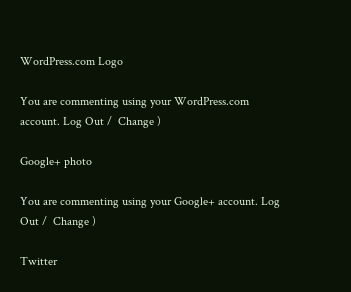WordPress.com Logo

You are commenting using your WordPress.com account. Log Out /  Change )

Google+ photo

You are commenting using your Google+ account. Log Out /  Change )

Twitter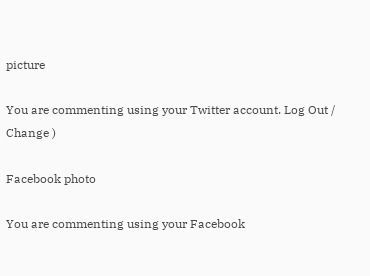picture

You are commenting using your Twitter account. Log Out /  Change )

Facebook photo

You are commenting using your Facebook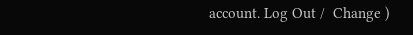account. Log Out /  Change )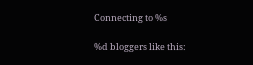Connecting to %s

%d bloggers like this: